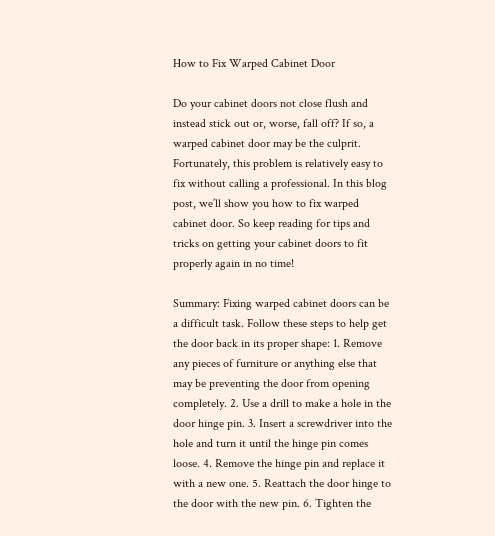How to Fix Warped Cabinet Door

Do your cabinet doors not close flush and instead stick out or, worse, fall off? If so, a warped cabinet door may be the culprit. Fortunately, this problem is relatively easy to fix without calling a professional. In this blog post, we’ll show you how to fix warped cabinet door. So keep reading for tips and tricks on getting your cabinet doors to fit properly again in no time!

Summary: Fixing warped cabinet doors can be a difficult task. Follow these steps to help get the door back in its proper shape: 1. Remove any pieces of furniture or anything else that may be preventing the door from opening completely. 2. Use a drill to make a hole in the door hinge pin. 3. Insert a screwdriver into the hole and turn it until the hinge pin comes loose. 4. Remove the hinge pin and replace it with a new one. 5. Reattach the door hinge to the door with the new pin. 6. Tighten the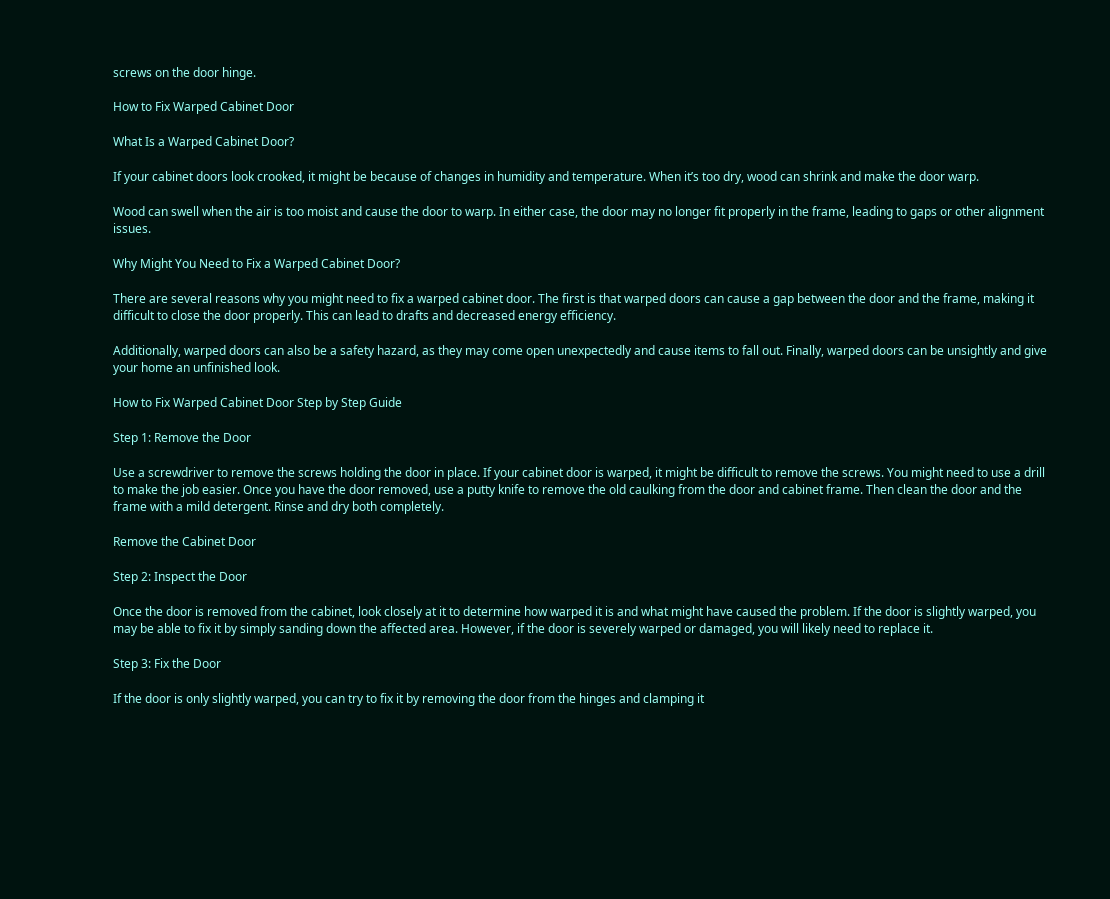screws on the door hinge.

How to Fix Warped Cabinet Door

What Is a Warped Cabinet Door?

If your cabinet doors look crooked, it might be because of changes in humidity and temperature. When it’s too dry, wood can shrink and make the door warp.

Wood can swell when the air is too moist and cause the door to warp. In either case, the door may no longer fit properly in the frame, leading to gaps or other alignment issues.

Why Might You Need to Fix a Warped Cabinet Door?

There are several reasons why you might need to fix a warped cabinet door. The first is that warped doors can cause a gap between the door and the frame, making it difficult to close the door properly. This can lead to drafts and decreased energy efficiency.

Additionally, warped doors can also be a safety hazard, as they may come open unexpectedly and cause items to fall out. Finally, warped doors can be unsightly and give your home an unfinished look.

How to Fix Warped Cabinet Door Step by Step Guide

Step 1: Remove the Door

Use a screwdriver to remove the screws holding the door in place. If your cabinet door is warped, it might be difficult to remove the screws. You might need to use a drill to make the job easier. Once you have the door removed, use a putty knife to remove the old caulking from the door and cabinet frame. Then clean the door and the frame with a mild detergent. Rinse and dry both completely.

Remove the Cabinet Door

Step 2: Inspect the Door

Once the door is removed from the cabinet, look closely at it to determine how warped it is and what might have caused the problem. If the door is slightly warped, you may be able to fix it by simply sanding down the affected area. However, if the door is severely warped or damaged, you will likely need to replace it.

Step 3: Fix the Door

If the door is only slightly warped, you can try to fix it by removing the door from the hinges and clamping it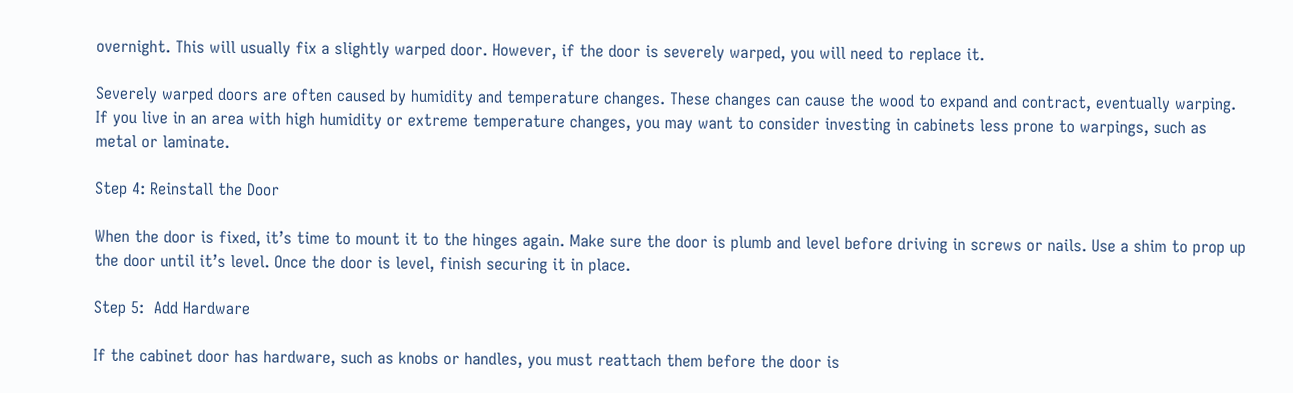overnight. This will usually fix a slightly warped door. However, if the door is severely warped, you will need to replace it.

Severely warped doors are often caused by humidity and temperature changes. These changes can cause the wood to expand and contract, eventually warping. If you live in an area with high humidity or extreme temperature changes, you may want to consider investing in cabinets less prone to warpings, such as metal or laminate.

Step 4: Reinstall the Door

When the door is fixed, it’s time to mount it to the hinges again. Make sure the door is plumb and level before driving in screws or nails. Use a shim to prop up the door until it’s level. Once the door is level, finish securing it in place.

Step 5:  Add Hardware

If the cabinet door has hardware, such as knobs or handles, you must reattach them before the door is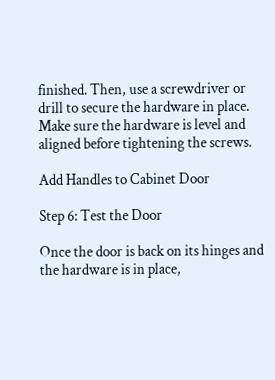finished. Then, use a screwdriver or drill to secure the hardware in place. Make sure the hardware is level and aligned before tightening the screws.

Add Handles to Cabinet Door

Step 6: Test the Door

Once the door is back on its hinges and the hardware is in place,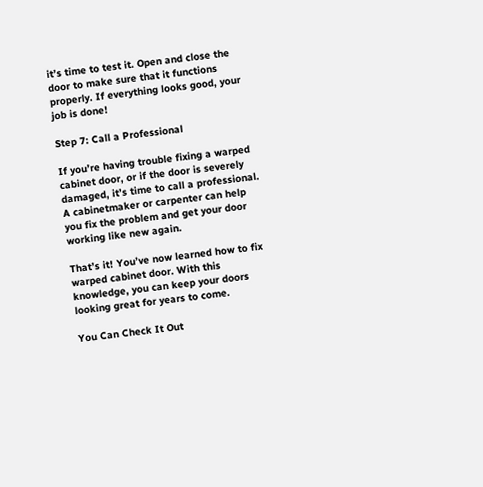it’s time to test it. Open and close the door to make sure that it functions properly. If everything looks good, your job is done!

Step 7: Call a Professional

If you’re having trouble fixing a warped cabinet door, or if the door is severely damaged, it’s time to call a professional. A cabinetmaker or carpenter can help you fix the problem and get your door working like new again.

That’s it! You’ve now learned how to fix warped cabinet door. With this knowledge, you can keep your doors looking great for years to come.

You Can Check It Out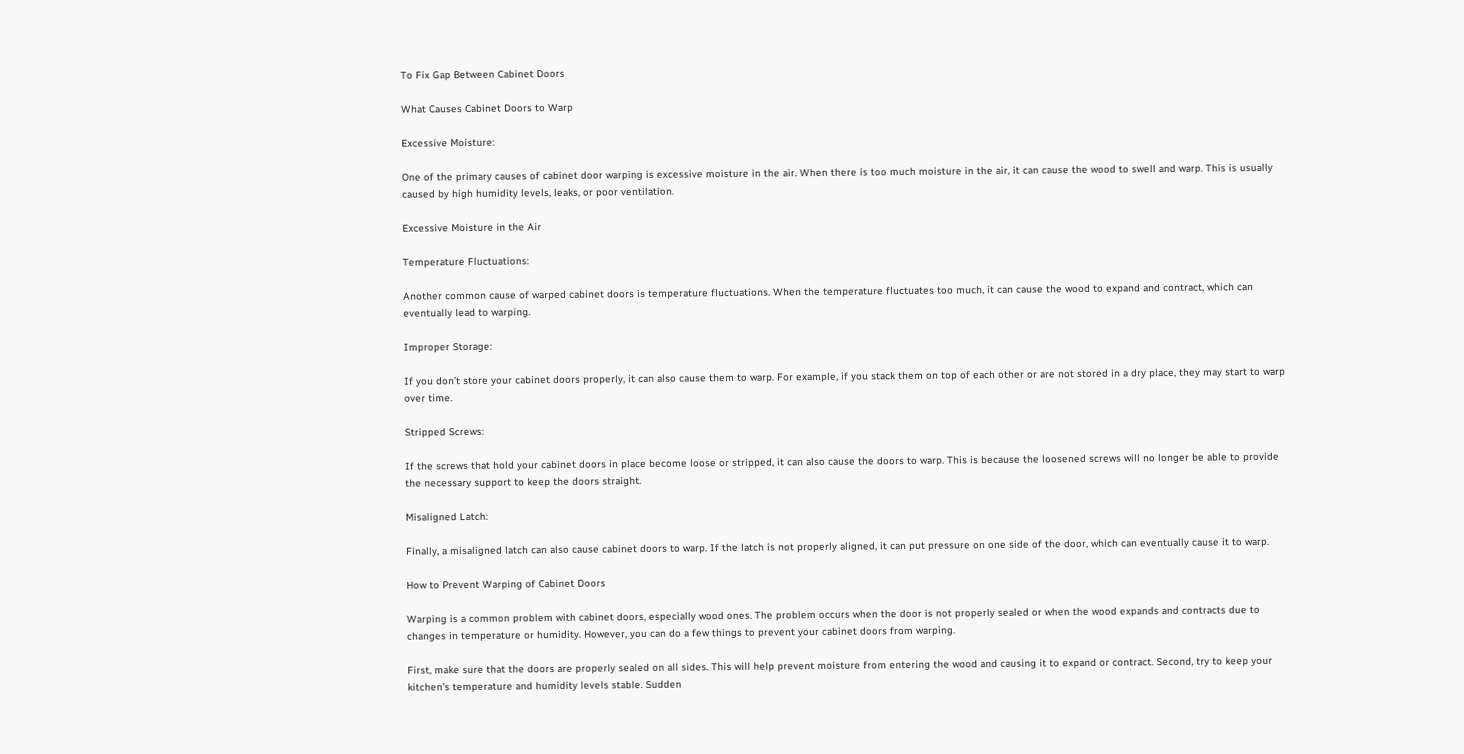To Fix Gap Between Cabinet Doors

What Causes Cabinet Doors to Warp

Excessive Moisture:

One of the primary causes of cabinet door warping is excessive moisture in the air. When there is too much moisture in the air, it can cause the wood to swell and warp. This is usually caused by high humidity levels, leaks, or poor ventilation.

Excessive Moisture in the Air

Temperature Fluctuations:

Another common cause of warped cabinet doors is temperature fluctuations. When the temperature fluctuates too much, it can cause the wood to expand and contract, which can eventually lead to warping.

Improper Storage:

If you don’t store your cabinet doors properly, it can also cause them to warp. For example, if you stack them on top of each other or are not stored in a dry place, they may start to warp over time.

Stripped Screws:

If the screws that hold your cabinet doors in place become loose or stripped, it can also cause the doors to warp. This is because the loosened screws will no longer be able to provide the necessary support to keep the doors straight.

Misaligned Latch:

Finally, a misaligned latch can also cause cabinet doors to warp. If the latch is not properly aligned, it can put pressure on one side of the door, which can eventually cause it to warp.

How to Prevent Warping of Cabinet Doors

Warping is a common problem with cabinet doors, especially wood ones. The problem occurs when the door is not properly sealed or when the wood expands and contracts due to changes in temperature or humidity. However, you can do a few things to prevent your cabinet doors from warping.

First, make sure that the doors are properly sealed on all sides. This will help prevent moisture from entering the wood and causing it to expand or contract. Second, try to keep your kitchen’s temperature and humidity levels stable. Sudden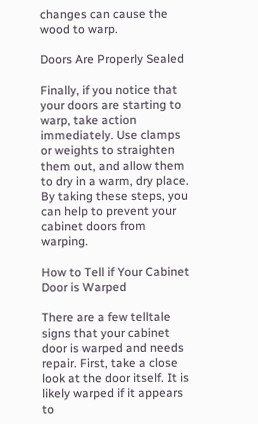changes can cause the wood to warp.

Doors Are Properly Sealed

Finally, if you notice that your doors are starting to warp, take action immediately. Use clamps or weights to straighten them out, and allow them to dry in a warm, dry place. By taking these steps, you can help to prevent your cabinet doors from warping.

How to Tell if Your Cabinet Door is Warped

There are a few telltale signs that your cabinet door is warped and needs repair. First, take a close look at the door itself. It is likely warped if it appears to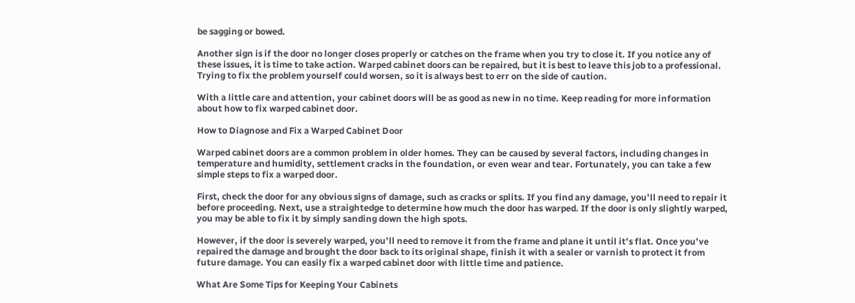be sagging or bowed.

Another sign is if the door no longer closes properly or catches on the frame when you try to close it. If you notice any of these issues, it is time to take action. Warped cabinet doors can be repaired, but it is best to leave this job to a professional. Trying to fix the problem yourself could worsen, so it is always best to err on the side of caution.

With a little care and attention, your cabinet doors will be as good as new in no time. Keep reading for more information about how to fix warped cabinet door.

How to Diagnose and Fix a Warped Cabinet Door

Warped cabinet doors are a common problem in older homes. They can be caused by several factors, including changes in temperature and humidity, settlement cracks in the foundation, or even wear and tear. Fortunately, you can take a few simple steps to fix a warped door.

First, check the door for any obvious signs of damage, such as cracks or splits. If you find any damage, you’ll need to repair it before proceeding. Next, use a straightedge to determine how much the door has warped. If the door is only slightly warped, you may be able to fix it by simply sanding down the high spots.

However, if the door is severely warped, you’ll need to remove it from the frame and plane it until it’s flat. Once you’ve repaired the damage and brought the door back to its original shape, finish it with a sealer or varnish to protect it from future damage. You can easily fix a warped cabinet door with little time and patience.

What Are Some Tips for Keeping Your Cabinets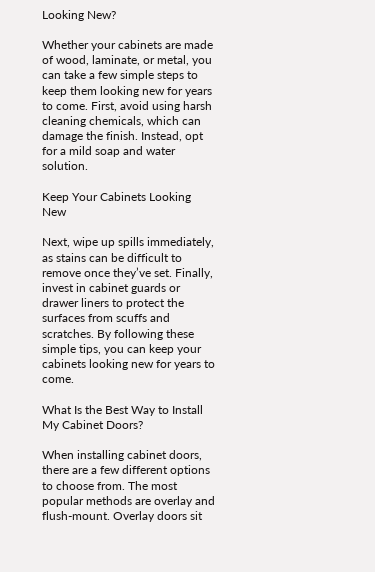Looking New?

Whether your cabinets are made of wood, laminate, or metal, you can take a few simple steps to keep them looking new for years to come. First, avoid using harsh cleaning chemicals, which can damage the finish. Instead, opt for a mild soap and water solution.

Keep Your Cabinets Looking New

Next, wipe up spills immediately, as stains can be difficult to remove once they’ve set. Finally, invest in cabinet guards or drawer liners to protect the surfaces from scuffs and scratches. By following these simple tips, you can keep your cabinets looking new for years to come.

What Is the Best Way to Install My Cabinet Doors?

When installing cabinet doors, there are a few different options to choose from. The most popular methods are overlay and flush-mount. Overlay doors sit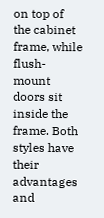on top of the cabinet frame, while flush-mount doors sit inside the frame. Both styles have their advantages and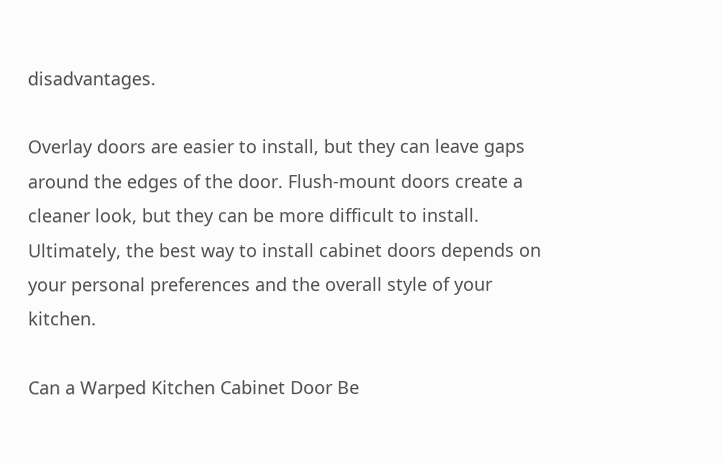disadvantages.

Overlay doors are easier to install, but they can leave gaps around the edges of the door. Flush-mount doors create a cleaner look, but they can be more difficult to install. Ultimately, the best way to install cabinet doors depends on your personal preferences and the overall style of your kitchen.

Can a Warped Kitchen Cabinet Door Be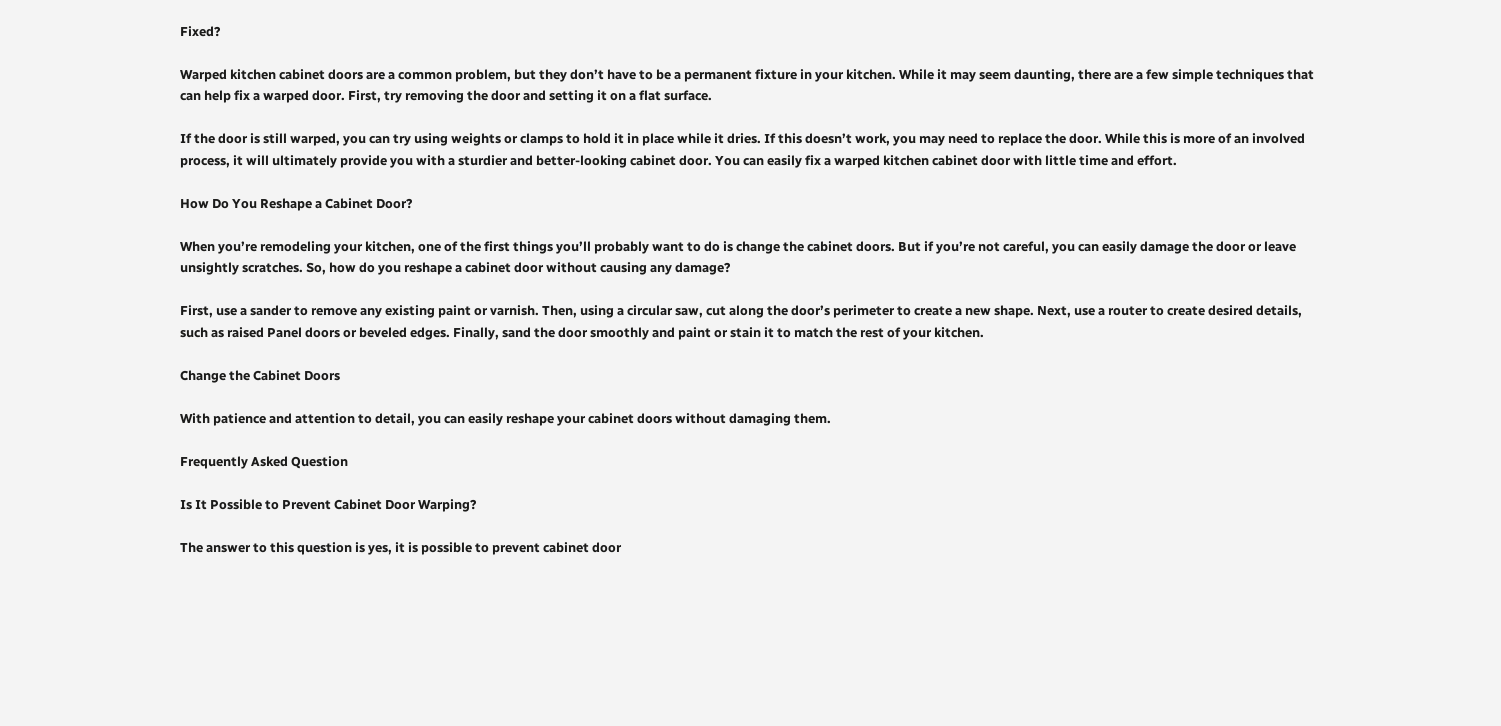Fixed?

Warped kitchen cabinet doors are a common problem, but they don’t have to be a permanent fixture in your kitchen. While it may seem daunting, there are a few simple techniques that can help fix a warped door. First, try removing the door and setting it on a flat surface.

If the door is still warped, you can try using weights or clamps to hold it in place while it dries. If this doesn’t work, you may need to replace the door. While this is more of an involved process, it will ultimately provide you with a sturdier and better-looking cabinet door. You can easily fix a warped kitchen cabinet door with little time and effort.

How Do You Reshape a Cabinet Door?

When you’re remodeling your kitchen, one of the first things you’ll probably want to do is change the cabinet doors. But if you’re not careful, you can easily damage the door or leave unsightly scratches. So, how do you reshape a cabinet door without causing any damage?

First, use a sander to remove any existing paint or varnish. Then, using a circular saw, cut along the door’s perimeter to create a new shape. Next, use a router to create desired details, such as raised Panel doors or beveled edges. Finally, sand the door smoothly and paint or stain it to match the rest of your kitchen.

Change the Cabinet Doors

With patience and attention to detail, you can easily reshape your cabinet doors without damaging them.

Frequently Asked Question

Is It Possible to Prevent Cabinet Door Warping?

The answer to this question is yes, it is possible to prevent cabinet door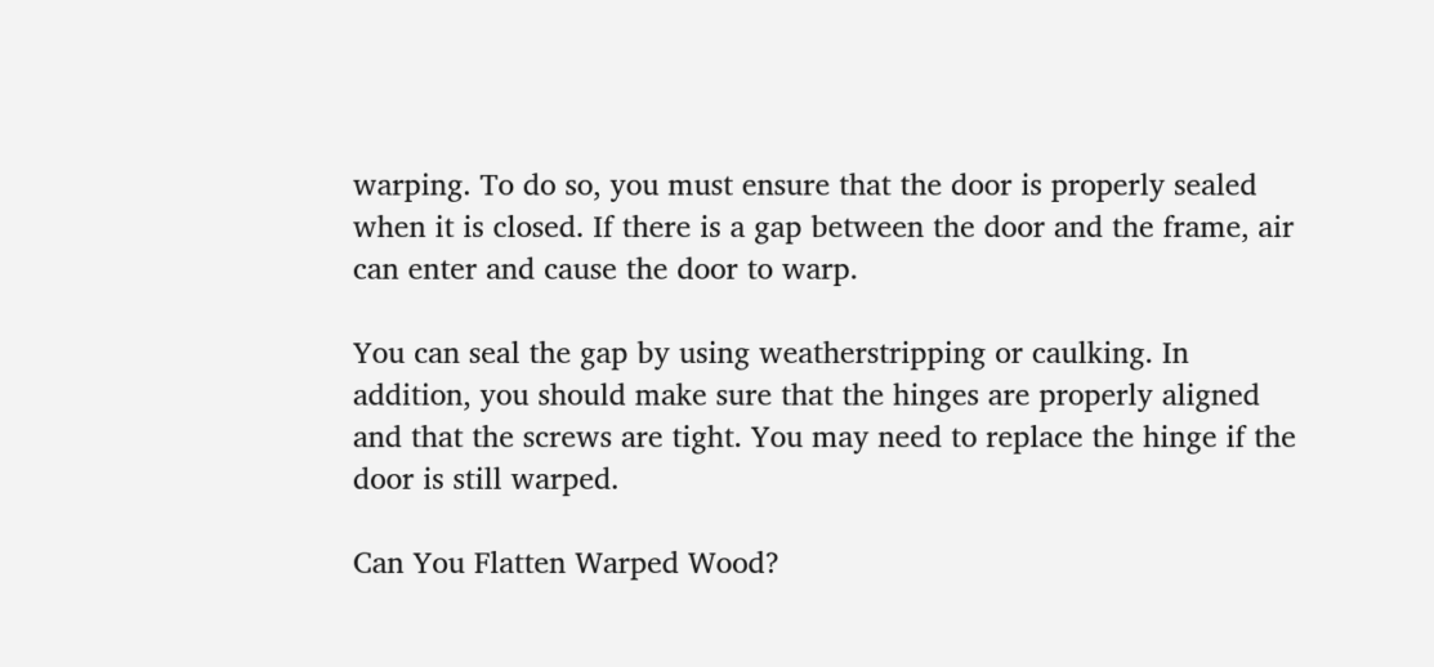warping. To do so, you must ensure that the door is properly sealed when it is closed. If there is a gap between the door and the frame, air can enter and cause the door to warp.

You can seal the gap by using weatherstripping or caulking. In addition, you should make sure that the hinges are properly aligned and that the screws are tight. You may need to replace the hinge if the door is still warped.

Can You Flatten Warped Wood?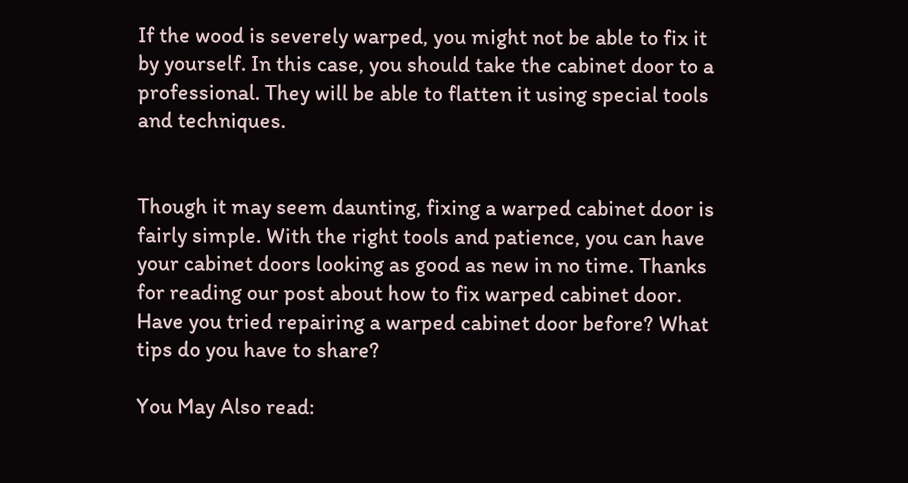If the wood is severely warped, you might not be able to fix it by yourself. In this case, you should take the cabinet door to a professional. They will be able to flatten it using special tools and techniques.


Though it may seem daunting, fixing a warped cabinet door is fairly simple. With the right tools and patience, you can have your cabinet doors looking as good as new in no time. Thanks for reading our post about how to fix warped cabinet door. Have you tried repairing a warped cabinet door before? What tips do you have to share?

You May Also read: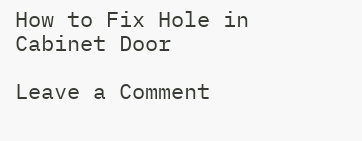How to Fix Hole in Cabinet Door

Leave a Comment